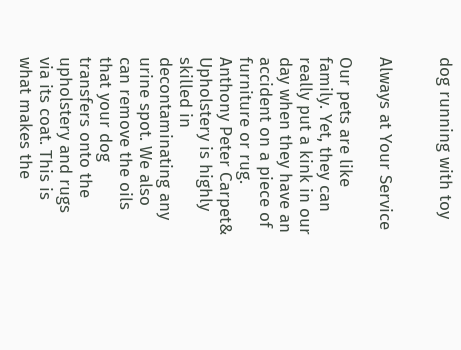dog running with toy


Always at Your Service

Our pets are like family. Yet, they can really put a kink in our day when they have an accident on a piece of furniture or rug. Anthony Peter Carpet& Upholstery is highly skilled in decontaminating any urine spot. We also can remove the oils that your dog transfers onto the upholstery and rugs via its coat. This is what makes the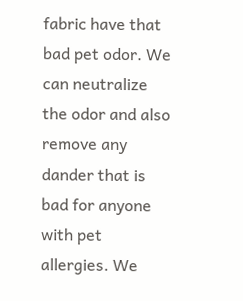fabric have that bad pet odor. We can neutralize the odor and also remove any dander that is bad for anyone with pet allergies. We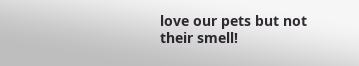love our pets but not their smell!